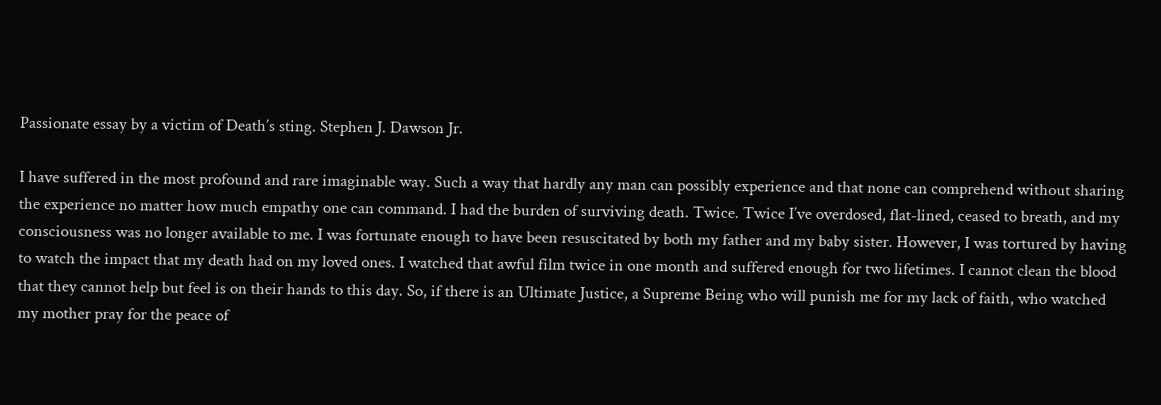Passionate essay by a victim of Death’s sting. Stephen J. Dawson Jr.

I have suffered in the most profound and rare imaginable way. Such a way that hardly any man can possibly experience and that none can comprehend without sharing the experience no matter how much empathy one can command. I had the burden of surviving death. Twice. Twice I’ve overdosed, flat-lined, ceased to breath, and my consciousness was no longer available to me. I was fortunate enough to have been resuscitated by both my father and my baby sister. However, I was tortured by having to watch the impact that my death had on my loved ones. I watched that awful film twice in one month and suffered enough for two lifetimes. I cannot clean the blood that they cannot help but feel is on their hands to this day. So, if there is an Ultimate Justice, a Supreme Being who will punish me for my lack of faith, who watched my mother pray for the peace of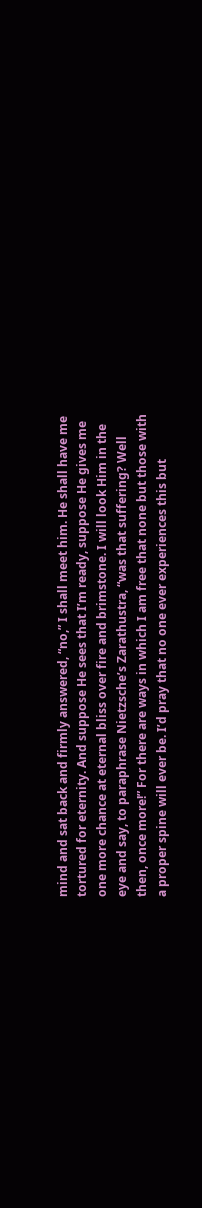mind and sat back and firmly answered, “no,” I shall meet him. He shall have me tortured for eternity. And suppose He sees that I’m ready, suppose He gives me one more chance at eternal bliss over fire and brimstone. I will look Him in the eye and say, to paraphrase Nietzsche’s Zarathustra, “was that suffering? Well then, once more!” For there are ways in which I am free that none but those with a proper spine will ever be. I’d pray that no one ever experiences this but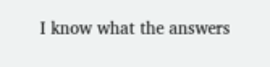I know what the answers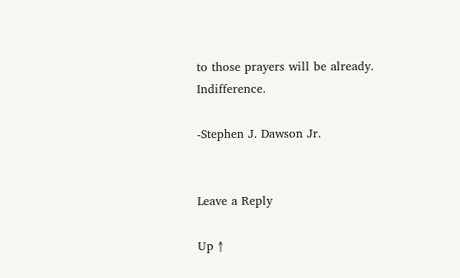to those prayers will be already. Indifference.

-Stephen J. Dawson Jr.


Leave a Reply

Up ↑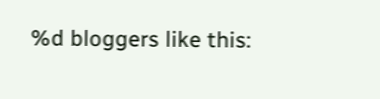%d bloggers like this: